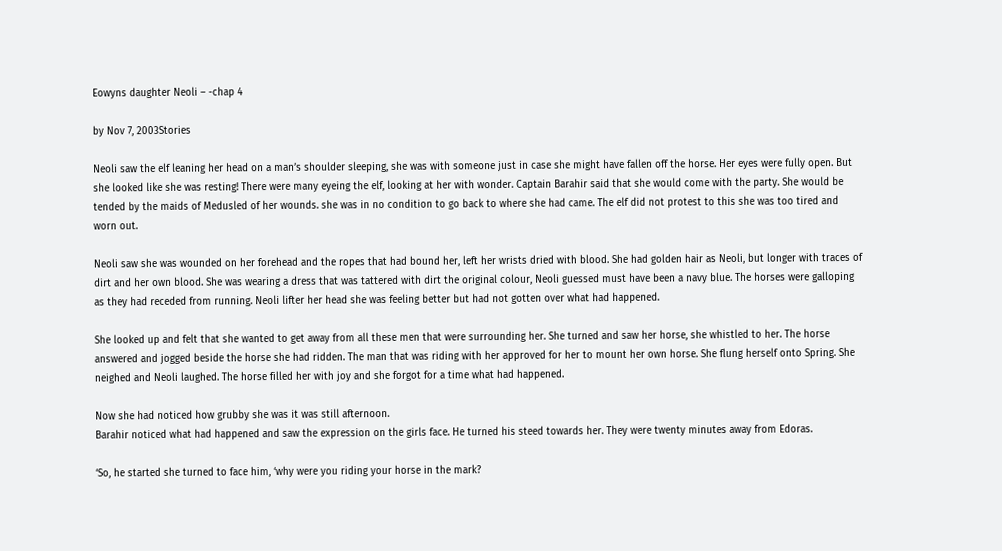Eowyns daughter Neoli – -chap 4

by Nov 7, 2003Stories

Neoli saw the elf leaning her head on a man’s shoulder sleeping, she was with someone just in case she might have fallen off the horse. Her eyes were fully open. But she looked like she was resting! There were many eyeing the elf, looking at her with wonder. Captain Barahir said that she would come with the party. She would be tended by the maids of Medusled of her wounds. she was in no condition to go back to where she had came. The elf did not protest to this she was too tired and worn out.

Neoli saw she was wounded on her forehead and the ropes that had bound her, left her wrists dried with blood. She had golden hair as Neoli, but longer with traces of dirt and her own blood. She was wearing a dress that was tattered with dirt the original colour, Neoli guessed must have been a navy blue. The horses were galloping as they had receded from running. Neoli lifter her head she was feeling better but had not gotten over what had happened.

She looked up and felt that she wanted to get away from all these men that were surrounding her. She turned and saw her horse, she whistled to her. The horse answered and jogged beside the horse she had ridden. The man that was riding with her approved for her to mount her own horse. She flung herself onto Spring. She neighed and Neoli laughed. The horse filled her with joy and she forgot for a time what had happened.

Now she had noticed how grubby she was it was still afternoon.
Barahir noticed what had happened and saw the expression on the girls face. He turned his steed towards her. They were twenty minutes away from Edoras.

‘So, he started she turned to face him, ‘why were you riding your horse in the mark?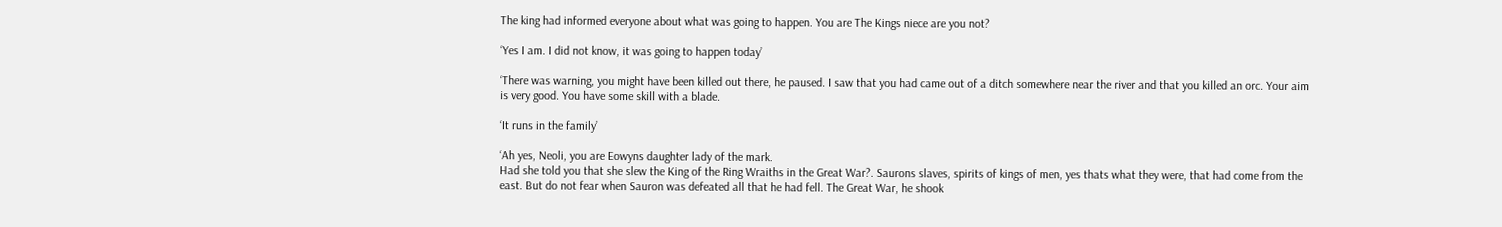The king had informed everyone about what was going to happen. You are The Kings niece are you not?

‘Yes I am. I did not know, it was going to happen today’

‘There was warning, you might have been killed out there, he paused. I saw that you had came out of a ditch somewhere near the river and that you killed an orc. Your aim is very good. You have some skill with a blade.

‘It runs in the family’

‘Ah yes, Neoli, you are Eowyns daughter lady of the mark.
Had she told you that she slew the King of the Ring Wraiths in the Great War?. Saurons slaves, spirits of kings of men, yes thats what they were, that had come from the east. But do not fear when Sauron was defeated all that he had fell. The Great War, he shook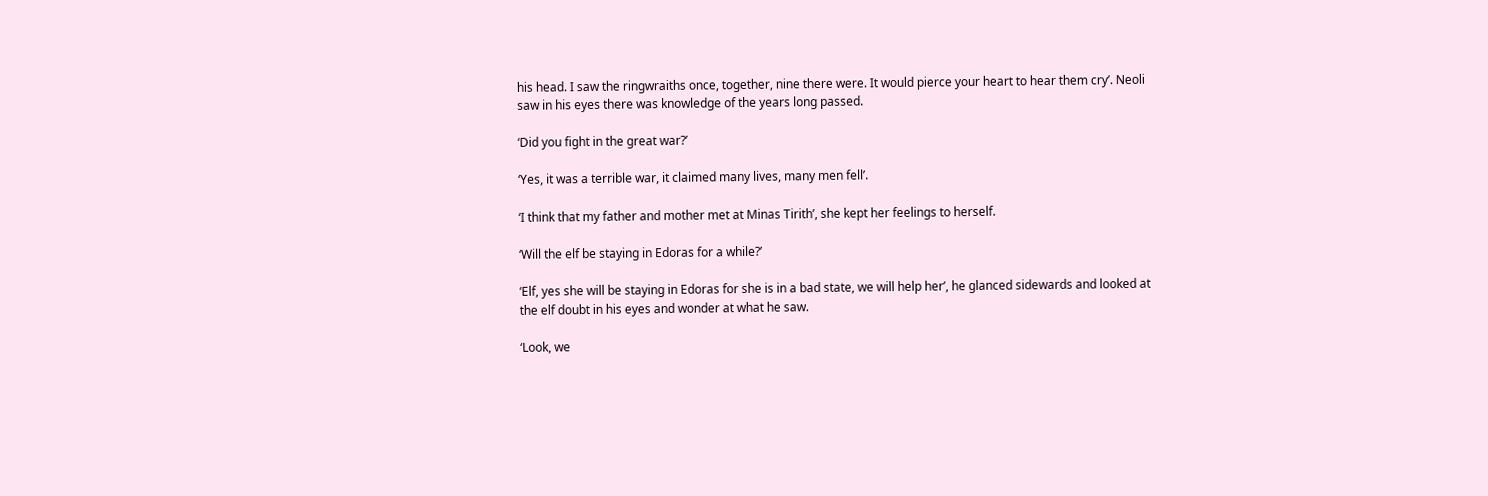his head. I saw the ringwraiths once, together, nine there were. It would pierce your heart to hear them cry’. Neoli saw in his eyes there was knowledge of the years long passed.

‘Did you fight in the great war?’

‘Yes, it was a terrible war, it claimed many lives, many men fell’.

‘I think that my father and mother met at Minas Tirith’, she kept her feelings to herself.

‘Will the elf be staying in Edoras for a while?’

‘Elf, yes she will be staying in Edoras for she is in a bad state, we will help her’, he glanced sidewards and looked at the elf doubt in his eyes and wonder at what he saw.

‘Look, we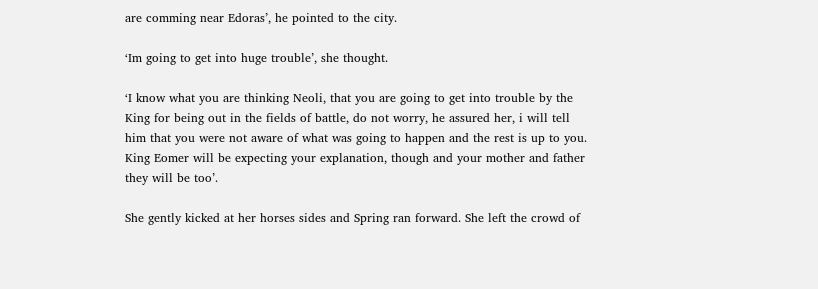are comming near Edoras’, he pointed to the city.

‘Im going to get into huge trouble’, she thought.

‘I know what you are thinking Neoli, that you are going to get into trouble by the King for being out in the fields of battle, do not worry, he assured her, i will tell him that you were not aware of what was going to happen and the rest is up to you. King Eomer will be expecting your explanation, though and your mother and father they will be too’.

She gently kicked at her horses sides and Spring ran forward. She left the crowd of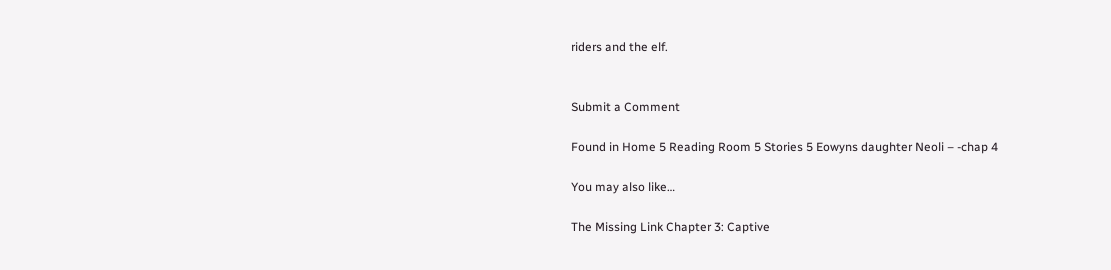riders and the elf.


Submit a Comment

Found in Home 5 Reading Room 5 Stories 5 Eowyns daughter Neoli – -chap 4

You may also like…

The Missing Link Chapter 3: Captive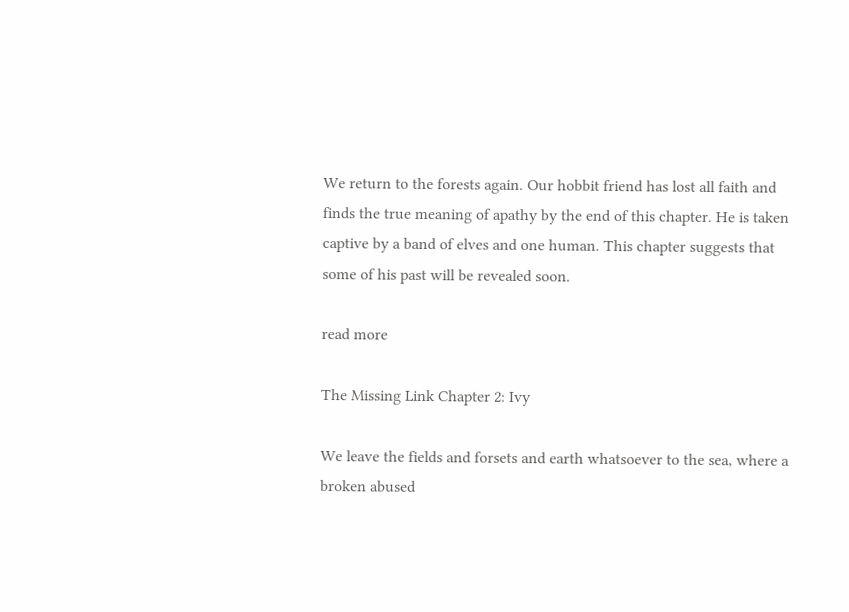We return to the forests again. Our hobbit friend has lost all faith and finds the true meaning of apathy by the end of this chapter. He is taken captive by a band of elves and one human. This chapter suggests that some of his past will be revealed soon.

read more

The Missing Link Chapter 2: Ivy

We leave the fields and forsets and earth whatsoever to the sea, where a broken abused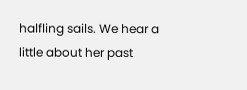halfling sails. We hear a little about her past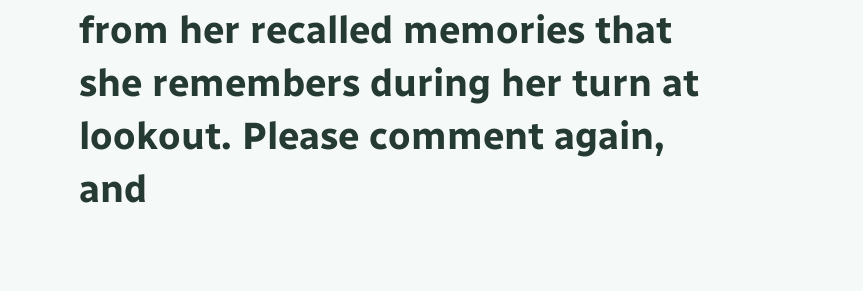from her recalled memories that she remembers during her turn at lookout. Please comment again, and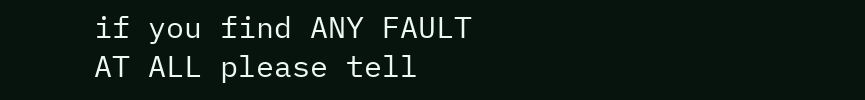if you find ANY FAULT AT ALL please tell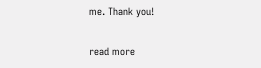me. Thank you!

read more